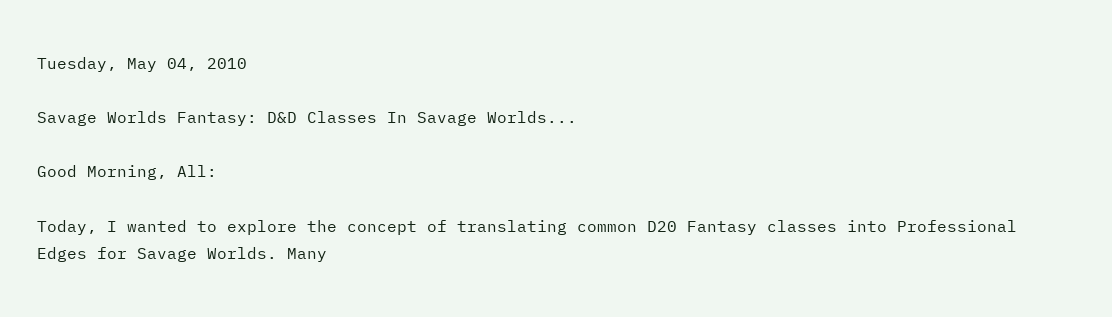Tuesday, May 04, 2010

Savage Worlds Fantasy: D&D Classes In Savage Worlds...

Good Morning, All:

Today, I wanted to explore the concept of translating common D20 Fantasy classes into Professional Edges for Savage Worlds. Many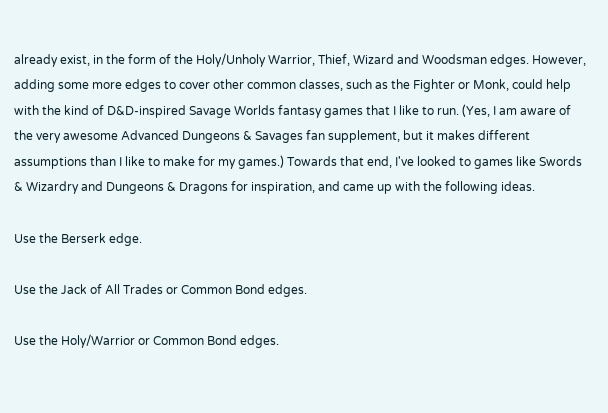already exist, in the form of the Holy/Unholy Warrior, Thief, Wizard and Woodsman edges. However, adding some more edges to cover other common classes, such as the Fighter or Monk, could help with the kind of D&D-inspired Savage Worlds fantasy games that I like to run. (Yes, I am aware of the very awesome Advanced Dungeons & Savages fan supplement, but it makes different assumptions than I like to make for my games.) Towards that end, I've looked to games like Swords & Wizardry and Dungeons & Dragons for inspiration, and came up with the following ideas.

Use the Berserk edge.

Use the Jack of All Trades or Common Bond edges.

Use the Holy/Warrior or Common Bond edges.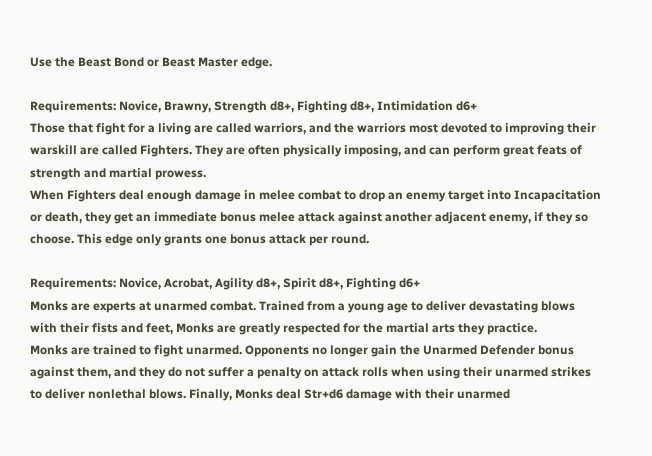Use the Beast Bond or Beast Master edge.

Requirements: Novice, Brawny, Strength d8+, Fighting d8+, Intimidation d6+
Those that fight for a living are called warriors, and the warriors most devoted to improving their warskill are called Fighters. They are often physically imposing, and can perform great feats of strength and martial prowess.
When Fighters deal enough damage in melee combat to drop an enemy target into Incapacitation or death, they get an immediate bonus melee attack against another adjacent enemy, if they so choose. This edge only grants one bonus attack per round.

Requirements: Novice, Acrobat, Agility d8+, Spirit d8+, Fighting d6+
Monks are experts at unarmed combat. Trained from a young age to deliver devastating blows with their fists and feet, Monks are greatly respected for the martial arts they practice.
Monks are trained to fight unarmed. Opponents no longer gain the Unarmed Defender bonus against them, and they do not suffer a penalty on attack rolls when using their unarmed strikes to deliver nonlethal blows. Finally, Monks deal Str+d6 damage with their unarmed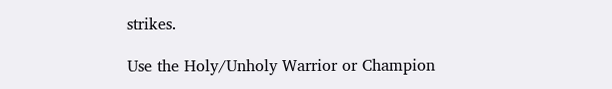strikes.

Use the Holy/Unholy Warrior or Champion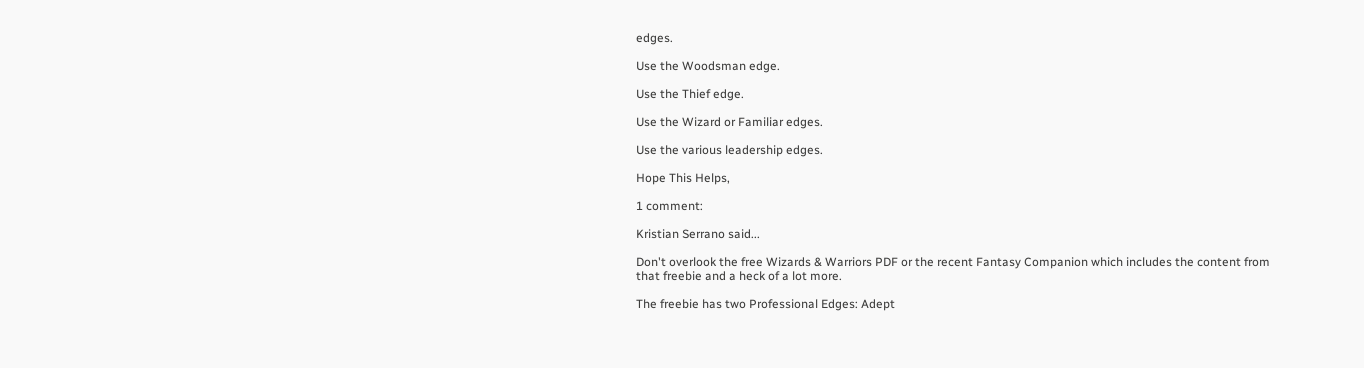edges.

Use the Woodsman edge.

Use the Thief edge.

Use the Wizard or Familiar edges.

Use the various leadership edges.

Hope This Helps,

1 comment:

Kristian Serrano said...

Don't overlook the free Wizards & Warriors PDF or the recent Fantasy Companion which includes the content from that freebie and a heck of a lot more.

The freebie has two Professional Edges: Adept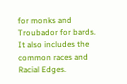for monks and Troubador for bards. It also includes the common races and Racial Edges.